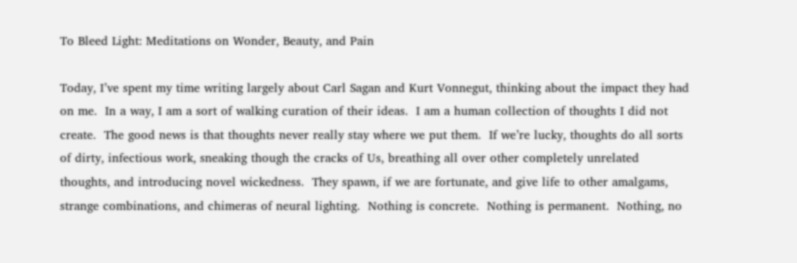To Bleed Light: Meditations on Wonder, Beauty, and Pain

Today, I’ve spent my time writing largely about Carl Sagan and Kurt Vonnegut, thinking about the impact they had on me.  In a way, I am a sort of walking curation of their ideas.  I am a human collection of thoughts I did not create.  The good news is that thoughts never really stay where we put them.  If we’re lucky, thoughts do all sorts of dirty, infectious work, sneaking though the cracks of Us, breathing all over other completely unrelated thoughts, and introducing novel wickedness.  They spawn, if we are fortunate, and give life to other amalgams, strange combinations, and chimeras of neural lighting.  Nothing is concrete.  Nothing is permanent.  Nothing, no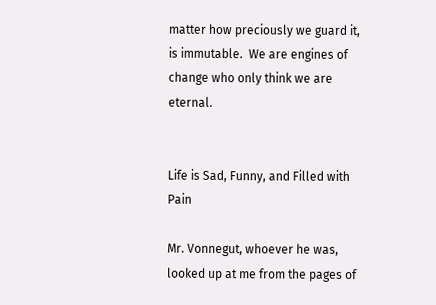matter how preciously we guard it, is immutable.  We are engines of change who only think we are eternal.


Life is Sad, Funny, and Filled with Pain

Mr. Vonnegut, whoever he was, looked up at me from the pages of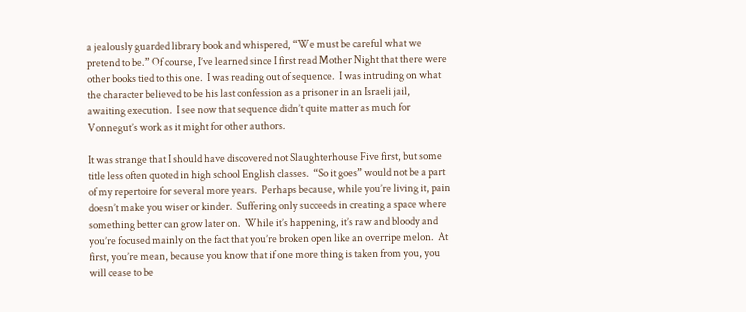a jealously guarded library book and whispered, “We must be careful what we pretend to be.” Of course, I’ve learned since I first read Mother Night that there were other books tied to this one.  I was reading out of sequence.  I was intruding on what the character believed to be his last confession as a prisoner in an Israeli jail, awaiting execution.  I see now that sequence didn’t quite matter as much for Vonnegut’s work as it might for other authors.

It was strange that I should have discovered not Slaughterhouse Five first, but some title less often quoted in high school English classes.  “So it goes” would not be a part of my repertoire for several more years.  Perhaps because, while you’re living it, pain doesn’t make you wiser or kinder.  Suffering only succeeds in creating a space where something better can grow later on.  While it’s happening, it’s raw and bloody and you’re focused mainly on the fact that you’re broken open like an overripe melon.  At first, you’re mean, because you know that if one more thing is taken from you, you will cease to be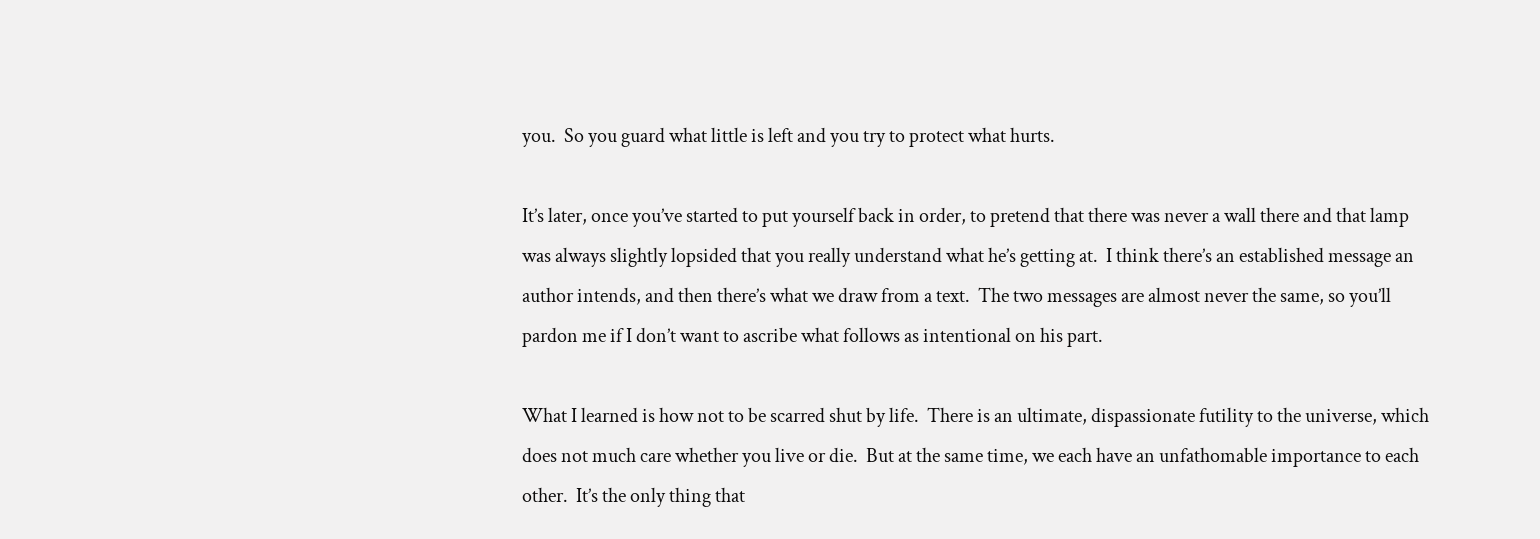you.  So you guard what little is left and you try to protect what hurts.

It’s later, once you’ve started to put yourself back in order, to pretend that there was never a wall there and that lamp was always slightly lopsided that you really understand what he’s getting at.  I think there’s an established message an author intends, and then there’s what we draw from a text.  The two messages are almost never the same, so you’ll pardon me if I don’t want to ascribe what follows as intentional on his part.

What I learned is how not to be scarred shut by life.  There is an ultimate, dispassionate futility to the universe, which does not much care whether you live or die.  But at the same time, we each have an unfathomable importance to each other.  It’s the only thing that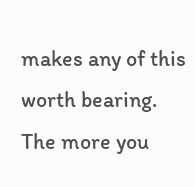makes any of this worth bearing.  The more you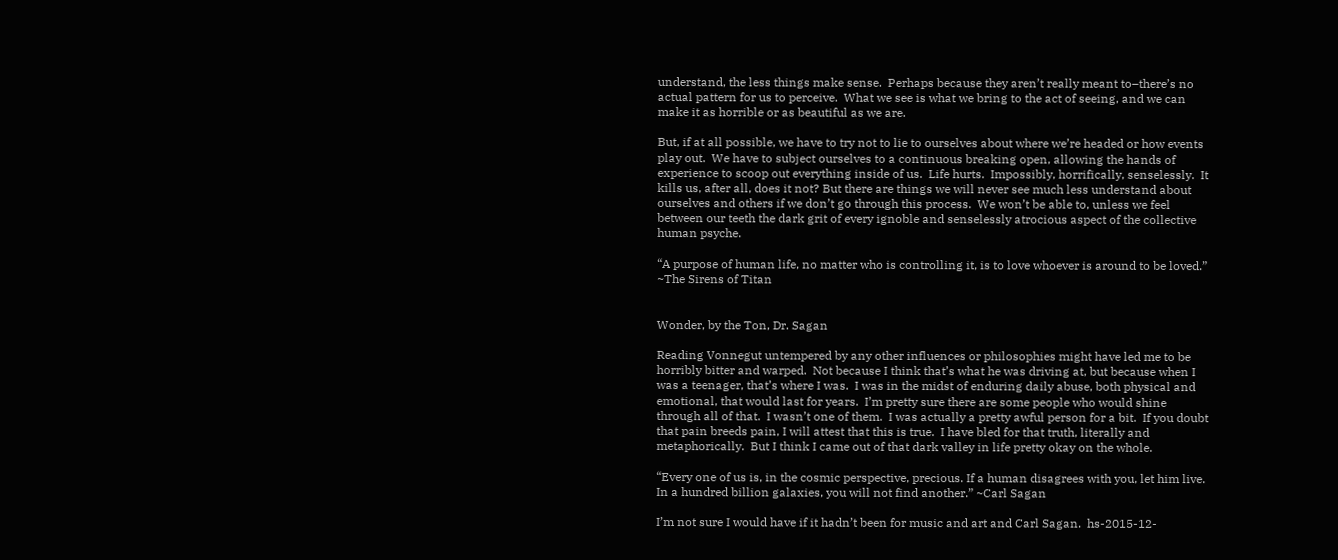understand, the less things make sense.  Perhaps because they aren’t really meant to–there’s no actual pattern for us to perceive.  What we see is what we bring to the act of seeing, and we can make it as horrible or as beautiful as we are.

But, if at all possible, we have to try not to lie to ourselves about where we’re headed or how events play out.  We have to subject ourselves to a continuous breaking open, allowing the hands of experience to scoop out everything inside of us.  Life hurts.  Impossibly, horrifically, senselessly.  It kills us, after all, does it not? But there are things we will never see much less understand about ourselves and others if we don’t go through this process.  We won’t be able to, unless we feel between our teeth the dark grit of every ignoble and senselessly atrocious aspect of the collective human psyche.

“A purpose of human life, no matter who is controlling it, is to love whoever is around to be loved.” ~The Sirens of Titan


Wonder, by the Ton, Dr. Sagan

Reading Vonnegut untempered by any other influences or philosophies might have led me to be horribly bitter and warped.  Not because I think that’s what he was driving at, but because when I was a teenager, that’s where I was.  I was in the midst of enduring daily abuse, both physical and emotional, that would last for years.  I’m pretty sure there are some people who would shine through all of that.  I wasn’t one of them.  I was actually a pretty awful person for a bit.  If you doubt that pain breeds pain, I will attest that this is true.  I have bled for that truth, literally and metaphorically.  But I think I came out of that dark valley in life pretty okay on the whole.

“Every one of us is, in the cosmic perspective, precious. If a human disagrees with you, let him live. In a hundred billion galaxies, you will not find another.” ~Carl Sagan

I’m not sure I would have if it hadn’t been for music and art and Carl Sagan.  hs-2015-12-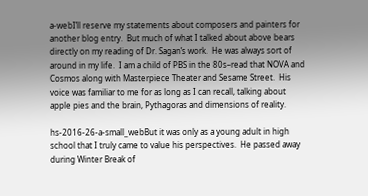a-webI’ll reserve my statements about composers and painters for another blog entry.  But much of what I talked about above bears directly on my reading of Dr. Sagan’s work.  He was always sort of around in my life.  I am a child of PBS in the 80s–read that NOVA and Cosmos along with Masterpiece Theater and Sesame Street.  His voice was familiar to me for as long as I can recall, talking about apple pies and the brain, Pythagoras and dimensions of reality.

hs-2016-26-a-small_webBut it was only as a young adult in high school that I truly came to value his perspectives.  He passed away during Winter Break of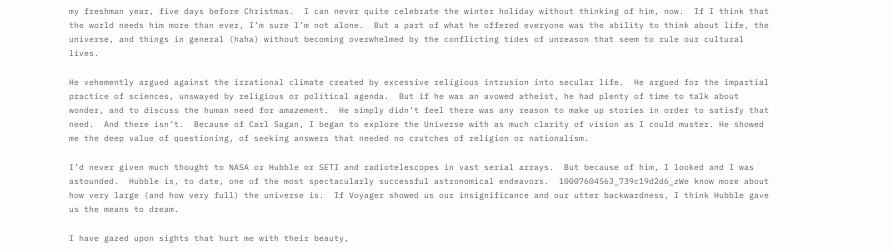my freshman year, five days before Christmas.  I can never quite celebrate the winter holiday without thinking of him, now.  If I think that the world needs him more than ever, I’m sure I’m not alone.  But a part of what he offered everyone was the ability to think about life, the universe, and things in general (haha) without becoming overwhelmed by the conflicting tides of unreason that seem to rule our cultural lives.

He vehemently argued against the irrational climate created by excessive religious intrusion into secular life.  He argued for the impartial practice of sciences, unswayed by religious or political agenda.  But if he was an avowed atheist, he had plenty of time to talk about wonder, and to discuss the human need for amazement.  He simply didn’t feel there was any reason to make up stories in order to satisfy that need.  And there isn’t.  Because of Carl Sagan, I began to explore the Universe with as much clarity of vision as I could muster. He showed me the deep value of questioning, of seeking answers that needed no crutches of religion or nationalism.

I’d never given much thought to NASA or Hubble or SETI and radiotelescopes in vast serial arrays.  But because of him, I looked and I was astounded.  Hubble is, to date, one of the most spectacularly successful astronomical endeavors.  10007604563_739c19d2d6_zWe know more about how very large (and how very full) the universe is.  If Voyager showed us our insignificance and our utter backwardness, I think Hubble gave us the means to dream.

I have gazed upon sights that hurt me with their beauty,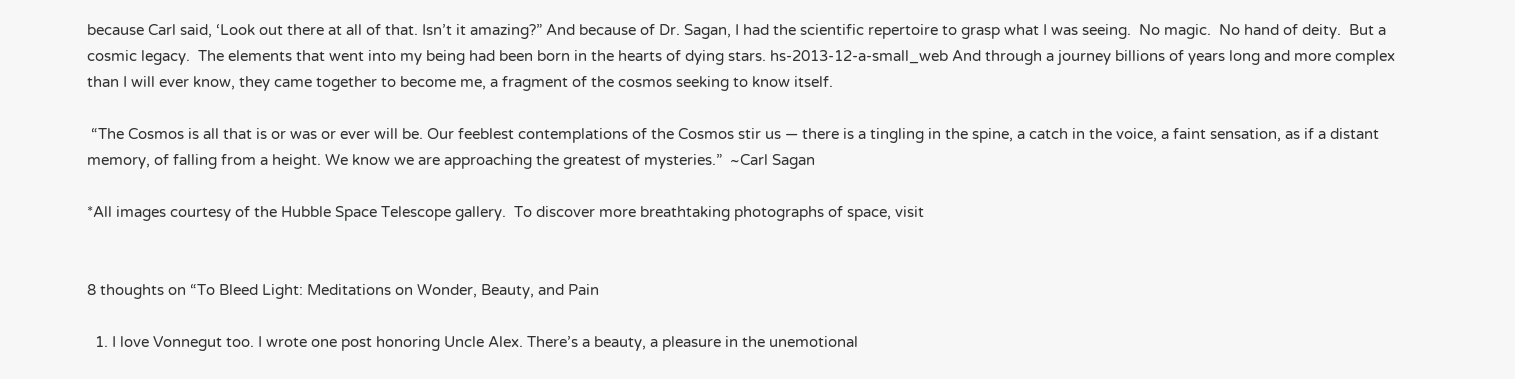because Carl said, ‘Look out there at all of that. Isn’t it amazing?” And because of Dr. Sagan, I had the scientific repertoire to grasp what I was seeing.  No magic.  No hand of deity.  But a cosmic legacy.  The elements that went into my being had been born in the hearts of dying stars. hs-2013-12-a-small_web And through a journey billions of years long and more complex than I will ever know, they came together to become me, a fragment of the cosmos seeking to know itself.

 “The Cosmos is all that is or was or ever will be. Our feeblest contemplations of the Cosmos stir us — there is a tingling in the spine, a catch in the voice, a faint sensation, as if a distant memory, of falling from a height. We know we are approaching the greatest of mysteries.”  ~Carl Sagan

*All images courtesy of the Hubble Space Telescope gallery.  To discover more breathtaking photographs of space, visit


8 thoughts on “To Bleed Light: Meditations on Wonder, Beauty, and Pain

  1. I love Vonnegut too. I wrote one post honoring Uncle Alex. There’s a beauty, a pleasure in the unemotional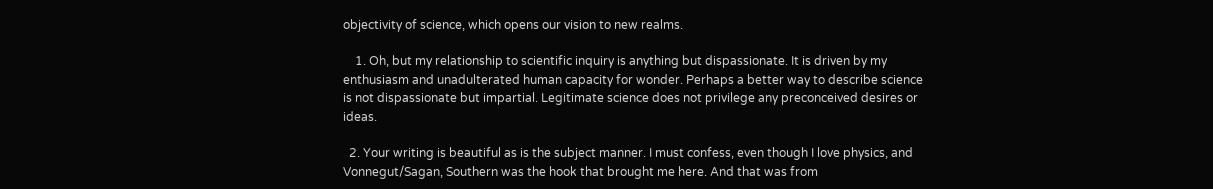objectivity of science, which opens our vision to new realms.

    1. Oh, but my relationship to scientific inquiry is anything but dispassionate. It is driven by my enthusiasm and unadulterated human capacity for wonder. Perhaps a better way to describe science is not dispassionate but impartial. Legitimate science does not privilege any preconceived desires or ideas.

  2. Your writing is beautiful as is the subject manner. I must confess, even though I love physics, and Vonnegut/Sagan, Southern was the hook that brought me here. And that was from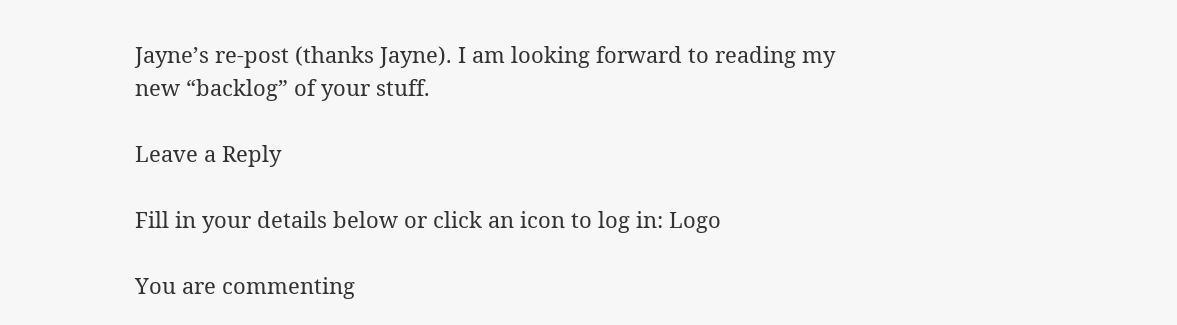Jayne’s re-post (thanks Jayne). I am looking forward to reading my new “backlog” of your stuff.

Leave a Reply

Fill in your details below or click an icon to log in: Logo

You are commenting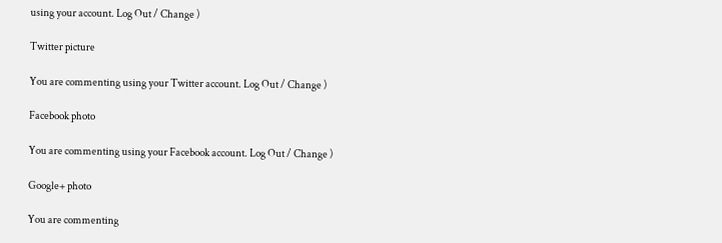using your account. Log Out / Change )

Twitter picture

You are commenting using your Twitter account. Log Out / Change )

Facebook photo

You are commenting using your Facebook account. Log Out / Change )

Google+ photo

You are commenting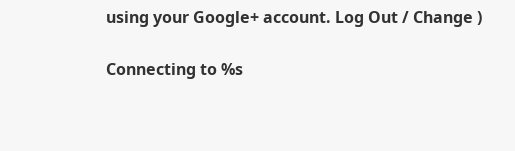using your Google+ account. Log Out / Change )

Connecting to %s